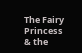The Fairy Princess & the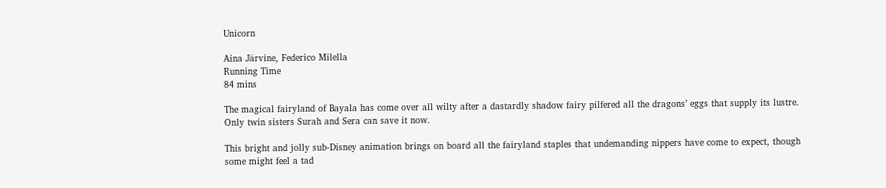Unicorn

Aina Järvine, Federico Milella
Running Time
84 mins

The magical fairyland of Bayala has come over all wilty after a dastardly shadow fairy pilfered all the dragons’ eggs that supply its lustre. Only twin sisters Surah and Sera can save it now.

This bright and jolly sub-Disney animation brings on board all the fairyland staples that undemanding nippers have come to expect, though some might feel a tad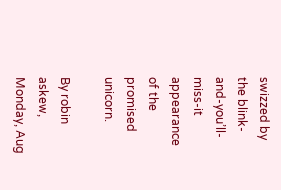swizzed by the blink-and-you’ll-miss-it appearance of the promised unicorn.

By robin askew, Monday, Aug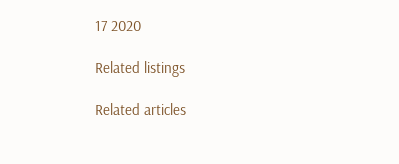17 2020

Related listings

Related articles